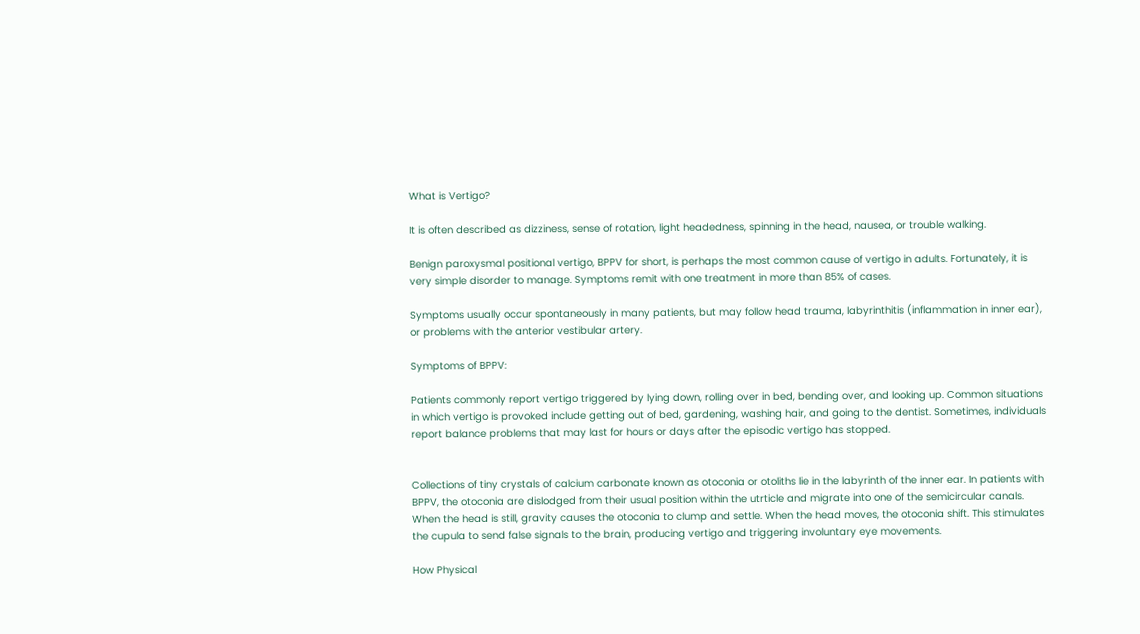What is Vertigo?

It is often described as dizziness, sense of rotation, light headedness, spinning in the head, nausea, or trouble walking.

Benign paroxysmal positional vertigo, BPPV for short, is perhaps the most common cause of vertigo in adults. Fortunately, it is very simple disorder to manage. Symptoms remit with one treatment in more than 85% of cases.

Symptoms usually occur spontaneously in many patients, but may follow head trauma, labyrinthitis (inflammation in inner ear), or problems with the anterior vestibular artery.

Symptoms of BPPV:

Patients commonly report vertigo triggered by lying down, rolling over in bed, bending over, and looking up. Common situations in which vertigo is provoked include getting out of bed, gardening, washing hair, and going to the dentist. Sometimes, individuals report balance problems that may last for hours or days after the episodic vertigo has stopped.


Collections of tiny crystals of calcium carbonate known as otoconia or otoliths lie in the labyrinth of the inner ear. In patients with BPPV, the otoconia are dislodged from their usual position within the utrticle and migrate into one of the semicircular canals. When the head is still, gravity causes the otoconia to clump and settle. When the head moves, the otoconia shift. This stimulates the cupula to send false signals to the brain, producing vertigo and triggering involuntary eye movements.

How Physical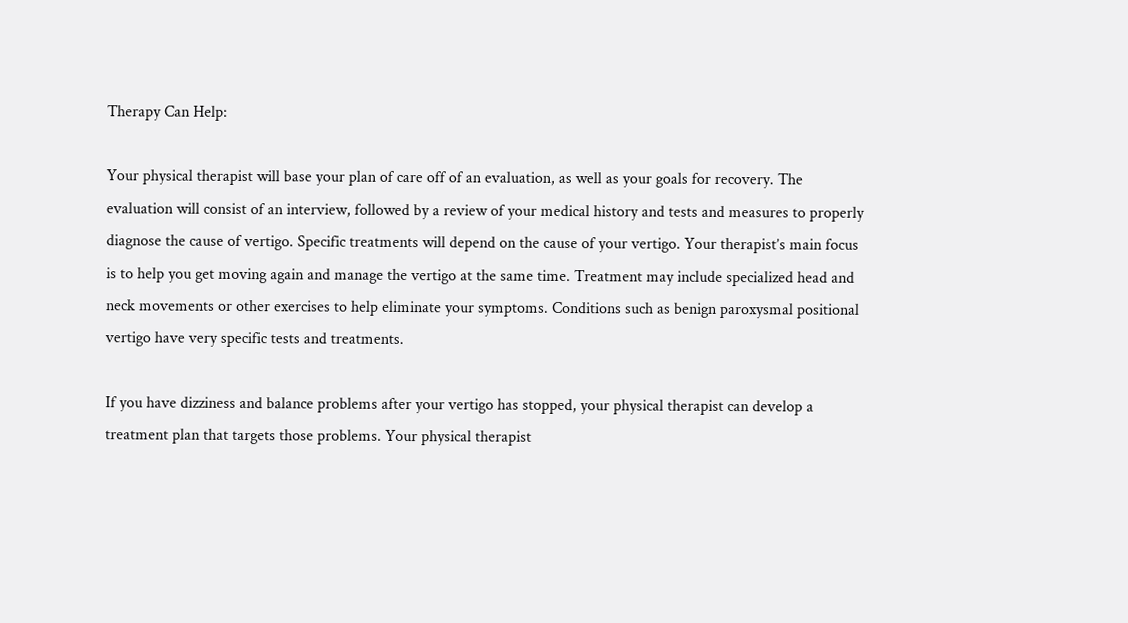Therapy Can Help:

Your physical therapist will base your plan of care off of an evaluation, as well as your goals for recovery. The evaluation will consist of an interview, followed by a review of your medical history and tests and measures to properly diagnose the cause of vertigo. Specific treatments will depend on the cause of your vertigo. Your therapist’s main focus is to help you get moving again and manage the vertigo at the same time. Treatment may include specialized head and neck movements or other exercises to help eliminate your symptoms. Conditions such as benign paroxysmal positional vertigo have very specific tests and treatments.

If you have dizziness and balance problems after your vertigo has stopped, your physical therapist can develop a treatment plan that targets those problems. Your physical therapist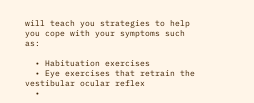will teach you strategies to help you cope with your symptoms such as:

  • Habituation exercises
  • Eye exercises that retrain the vestibular ocular reflex
  •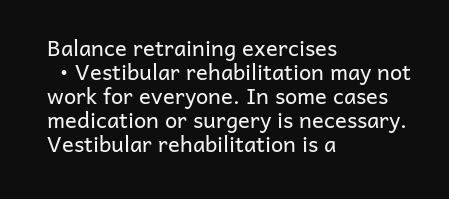Balance retraining exercises
  • Vestibular rehabilitation may not work for everyone. In some cases medication or surgery is necessary. Vestibular rehabilitation is a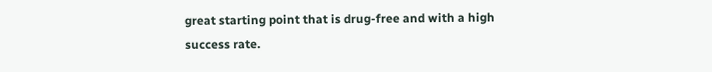great starting point that is drug-free and with a high success rate.